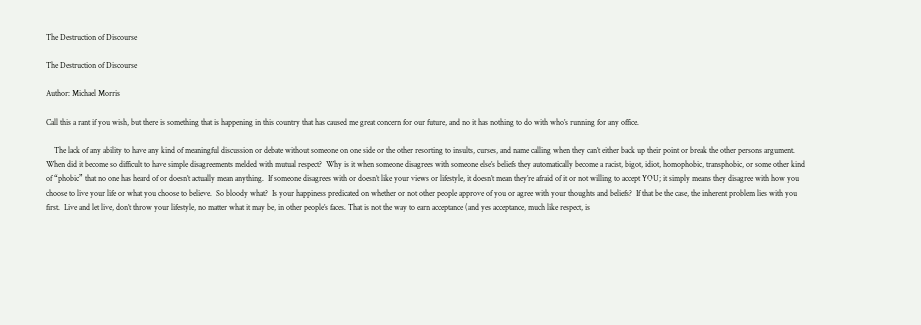The Destruction of Discourse

The Destruction of Discourse

Author: Michael Morris

Call this a rant if you wish, but there is something that is happening in this country that has caused me great concern for our future, and no it has nothing to do with who’s running for any office.

    The lack of any ability to have any kind of meaningful discussion or debate without someone on one side or the other resorting to insults, curses, and name calling when they can’t either back up their point or break the other persons argument.  When did it become so difficult to have simple disagreements melded with mutual respect?  Why is it when someone disagrees with someone else’s beliefs they automatically become a racist, bigot, idiot, homophobic, transphobic, or some other kind of “phobic” that no one has heard of or doesn’t actually mean anything.  If someone disagrees with or doesn’t like your views or lifestyle, it doesn’t mean they’re afraid of it or not willing to accept YOU; it simply means they disagree with how you choose to live your life or what you choose to believe.  So bloody what?  Is your happiness predicated on whether or not other people approve of you or agree with your thoughts and beliefs?  If that be the case, the inherent problem lies with you first.  Live and let live, don’t throw your lifestyle, no matter what it may be, in other people’s faces. That is not the way to earn acceptance (and yes acceptance, much like respect, is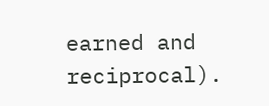earned and reciprocal).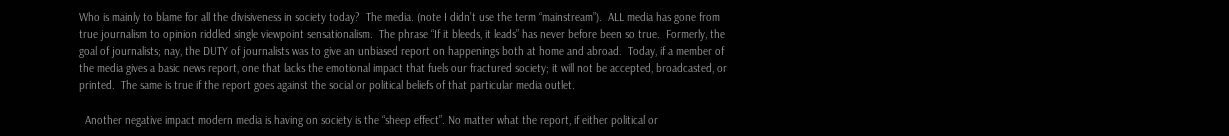Who is mainly to blame for all the divisiveness in society today?  The media. (note I didn’t use the term “mainstream”).  ALL media has gone from true journalism to opinion riddled single viewpoint sensationalism.  The phrase “If it bleeds, it leads” has never before been so true.  Formerly, the goal of journalists; nay, the DUTY of journalists was to give an unbiased report on happenings both at home and abroad.  Today, if a member of the media gives a basic news report, one that lacks the emotional impact that fuels our fractured society; it will not be accepted, broadcasted, or printed.  The same is true if the report goes against the social or political beliefs of that particular media outlet.

  Another negative impact modern media is having on society is the “sheep effect”. No matter what the report, if either political or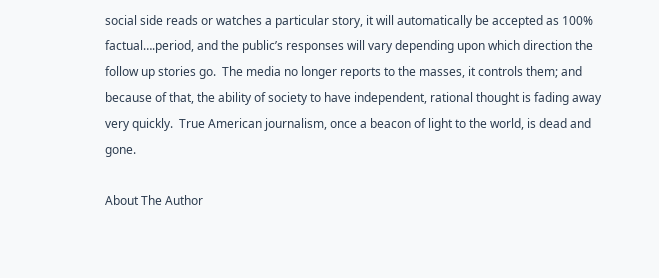social side reads or watches a particular story, it will automatically be accepted as 100% factual….period, and the public’s responses will vary depending upon which direction the follow up stories go.  The media no longer reports to the masses, it controls them; and because of that, the ability of society to have independent, rational thought is fading away very quickly.  True American journalism, once a beacon of light to the world, is dead and gone.

About The Author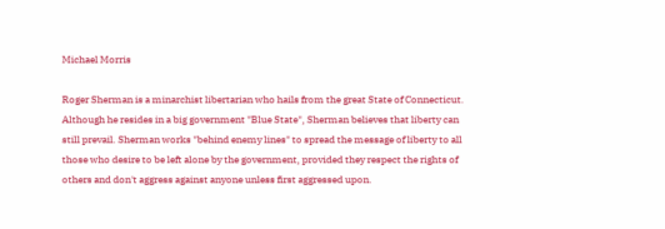Michael Morris

Roger Sherman is a minarchist libertarian who hails from the great State of Connecticut. Although he resides in a big government "Blue State", Sherman believes that liberty can still prevail. Sherman works "behind enemy lines" to spread the message of liberty to all those who desire to be left alone by the government, provided they respect the rights of others and don't aggress against anyone unless first aggressed upon.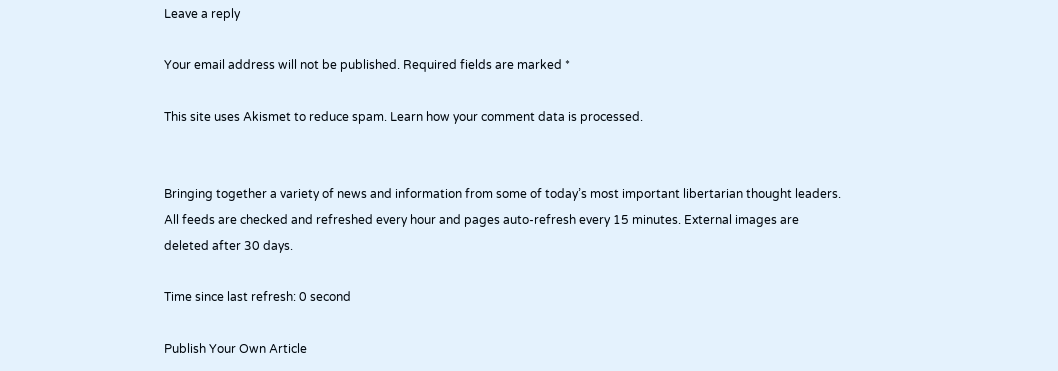Leave a reply

Your email address will not be published. Required fields are marked *

This site uses Akismet to reduce spam. Learn how your comment data is processed.


Bringing together a variety of news and information from some of today’s most important libertarian thought leaders. All feeds are checked and refreshed every hour and pages auto-refresh every 15 minutes. External images are deleted after 30 days.

Time since last refresh: 0 second

Publish Your Own Article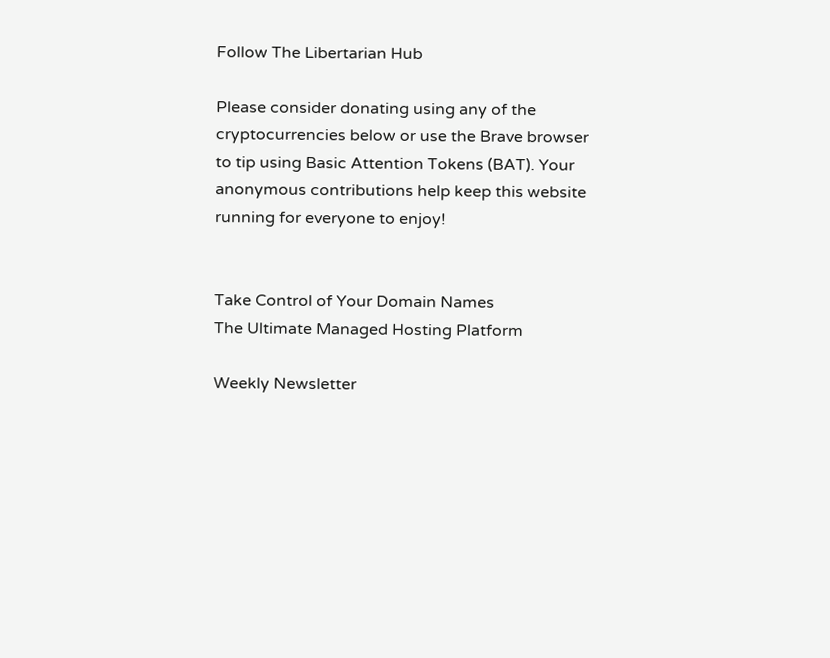Follow The Libertarian Hub

Please consider donating using any of the cryptocurrencies below or use the Brave browser to tip using Basic Attention Tokens (BAT). Your anonymous contributions help keep this website running for everyone to enjoy!


Take Control of Your Domain Names
The Ultimate Managed Hosting Platform

Weekly Newsletter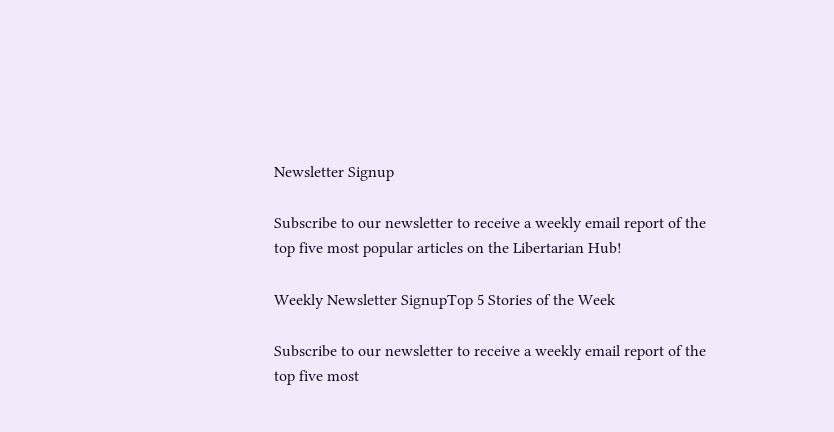Newsletter Signup

Subscribe to our newsletter to receive a weekly email report of the top five most popular articles on the Libertarian Hub!

Weekly Newsletter SignupTop 5 Stories of the Week

Subscribe to our newsletter to receive a weekly email report of the top five most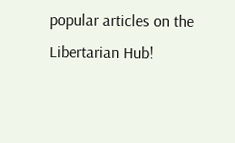popular articles on the Libertarian Hub!